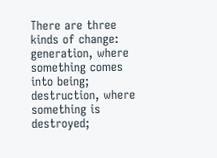There are three kinds of change: generation, where something comes into being; destruction, where something is destroyed;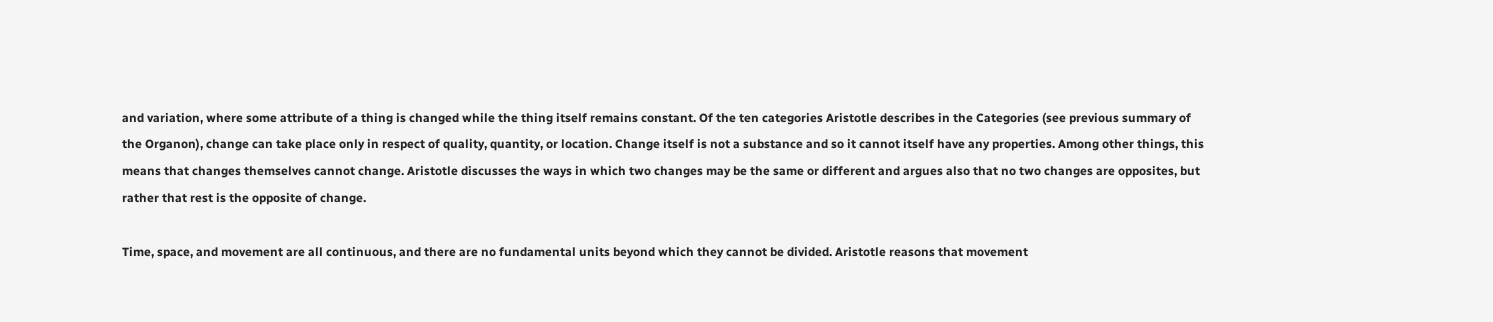and variation, where some attribute of a thing is changed while the thing itself remains constant. Of the ten categories Aristotle describes in the Categories (see previous summary of the Organon), change can take place only in respect of quality, quantity, or location. Change itself is not a substance and so it cannot itself have any properties. Among other things, this means that changes themselves cannot change. Aristotle discusses the ways in which two changes may be the same or different and argues also that no two changes are opposites, but rather that rest is the opposite of change.

Time, space, and movement are all continuous, and there are no fundamental units beyond which they cannot be divided. Aristotle reasons that movement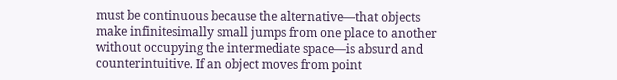must be continuous because the alternative—that objects make infinitesimally small jumps from one place to another without occupying the intermediate space—is absurd and counterintuitive. If an object moves from point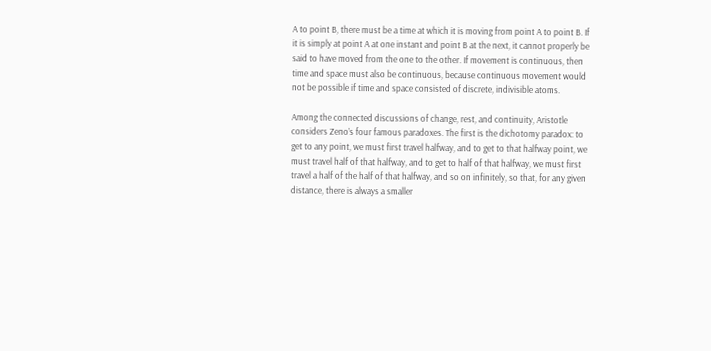A to point B, there must be a time at which it is moving from point A to point B. If it is simply at point A at one instant and point B at the next, it cannot properly be said to have moved from the one to the other. If movement is continuous, then time and space must also be continuous, because continuous movement would not be possible if time and space consisted of discrete, indivisible atoms.

Among the connected discussions of change, rest, and continuity, Aristotle considers Zeno’s four famous paradoxes. The first is the dichotomy paradox: to get to any point, we must first travel halfway, and to get to that halfway point, we must travel half of that halfway, and to get to half of that halfway, we must first travel a half of the half of that halfway, and so on infinitely, so that, for any given distance, there is always a smaller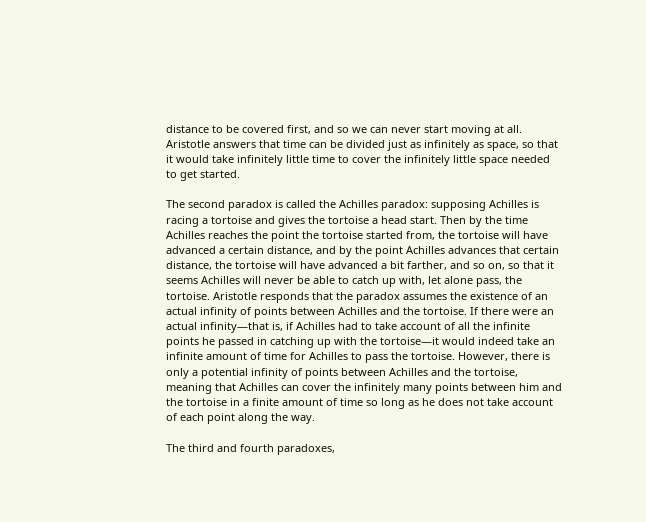distance to be covered first, and so we can never start moving at all. Aristotle answers that time can be divided just as infinitely as space, so that it would take infinitely little time to cover the infinitely little space needed to get started.

The second paradox is called the Achilles paradox: supposing Achilles is racing a tortoise and gives the tortoise a head start. Then by the time Achilles reaches the point the tortoise started from, the tortoise will have advanced a certain distance, and by the point Achilles advances that certain distance, the tortoise will have advanced a bit farther, and so on, so that it seems Achilles will never be able to catch up with, let alone pass, the tortoise. Aristotle responds that the paradox assumes the existence of an actual infinity of points between Achilles and the tortoise. If there were an actual infinity—that is, if Achilles had to take account of all the infinite points he passed in catching up with the tortoise—it would indeed take an infinite amount of time for Achilles to pass the tortoise. However, there is only a potential infinity of points between Achilles and the tortoise, meaning that Achilles can cover the infinitely many points between him and the tortoise in a finite amount of time so long as he does not take account of each point along the way.

The third and fourth paradoxes,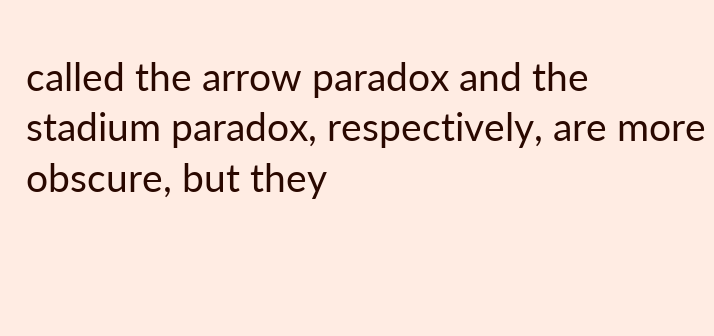called the arrow paradox and the stadium paradox, respectively, are more obscure, but they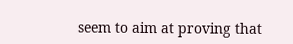seem to aim at proving that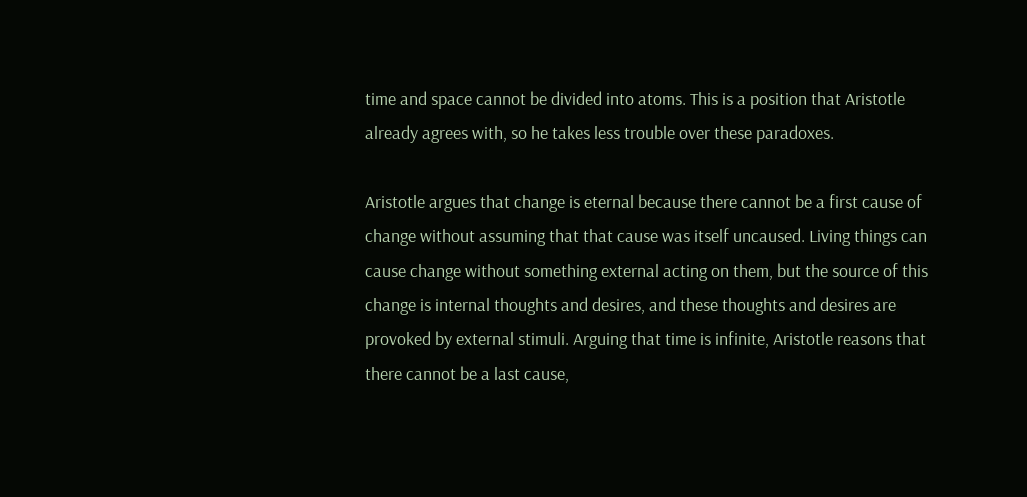time and space cannot be divided into atoms. This is a position that Aristotle already agrees with, so he takes less trouble over these paradoxes.

Aristotle argues that change is eternal because there cannot be a first cause of change without assuming that that cause was itself uncaused. Living things can cause change without something external acting on them, but the source of this change is internal thoughts and desires, and these thoughts and desires are provoked by external stimuli. Arguing that time is infinite, Aristotle reasons that there cannot be a last cause,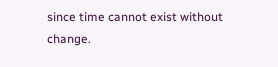since time cannot exist without change.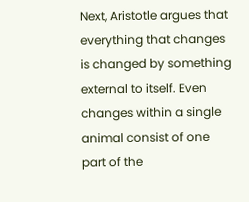Next, Aristotle argues that everything that changes is changed by something external to itself. Even changes within a single animal consist of one part of the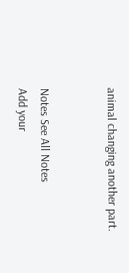animal changing another part.


Notes See All Notes
Add your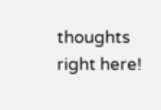thoughts right here!